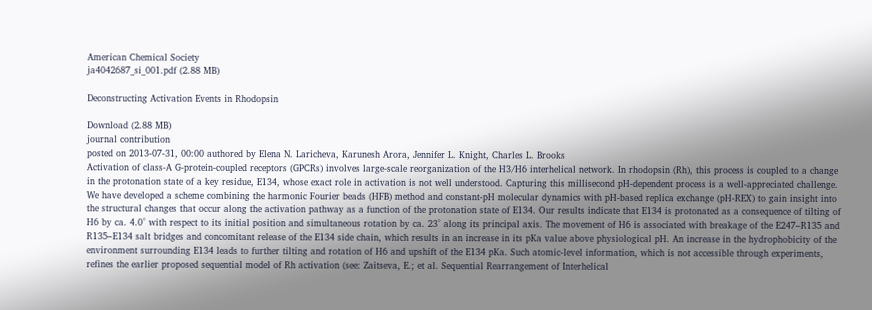American Chemical Society
ja4042687_si_001.pdf (2.88 MB)

Deconstructing Activation Events in Rhodopsin

Download (2.88 MB)
journal contribution
posted on 2013-07-31, 00:00 authored by Elena N. Laricheva, Karunesh Arora, Jennifer L. Knight, Charles L. Brooks
Activation of class-A G-protein-coupled receptors (GPCRs) involves large-scale reorganization of the H3/H6 interhelical network. In rhodopsin (Rh), this process is coupled to a change in the protonation state of a key residue, E134, whose exact role in activation is not well understood. Capturing this millisecond pH-dependent process is a well-appreciated challenge. We have developed a scheme combining the harmonic Fourier beads (HFB) method and constant-pH molecular dynamics with pH-based replica exchange (pH-REX) to gain insight into the structural changes that occur along the activation pathway as a function of the protonation state of E134. Our results indicate that E134 is protonated as a consequence of tilting of H6 by ca. 4.0° with respect to its initial position and simultaneous rotation by ca. 23° along its principal axis. The movement of H6 is associated with breakage of the E247–R135 and R135–E134 salt bridges and concomitant release of the E134 side chain, which results in an increase in its pKa value above physiological pH. An increase in the hydrophobicity of the environment surrounding E134 leads to further tilting and rotation of H6 and upshift of the E134 pKa. Such atomic-level information, which is not accessible through experiments, refines the earlier proposed sequential model of Rh activation (see: Zaitseva, E.; et al. Sequential Rearrangement of Interhelical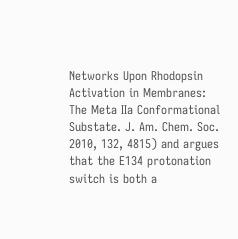Networks Upon Rhodopsin Activation in Membranes: The Meta IIa Conformational Substate. J. Am. Chem. Soc. 2010, 132, 4815) and argues that the E134 protonation switch is both a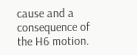cause and a consequence of the H6 motion.